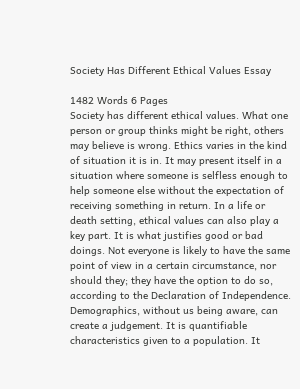Society Has Different Ethical Values Essay

1482 Words 6 Pages
Society has different ethical values. What one person or group thinks might be right, others may believe is wrong. Ethics varies in the kind of situation it is in. It may present itself in a situation where someone is selfless enough to help someone else without the expectation of receiving something in return. In a life or death setting, ethical values can also play a key part. It is what justifies good or bad doings. Not everyone is likely to have the same point of view in a certain circumstance, nor should they; they have the option to do so, according to the Declaration of Independence. Demographics, without us being aware, can create a judgement. It is quantifiable characteristics given to a population. It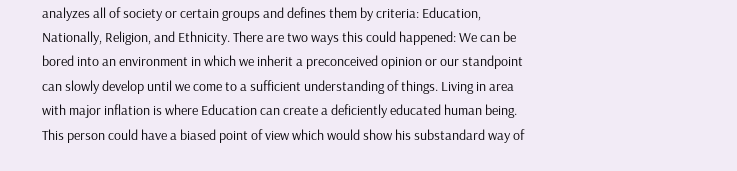analyzes all of society or certain groups and defines them by criteria: Education, Nationally, Religion, and Ethnicity. There are two ways this could happened: We can be bored into an environment in which we inherit a preconceived opinion or our standpoint can slowly develop until we come to a sufficient understanding of things. Living in area with major inflation is where Education can create a deficiently educated human being. This person could have a biased point of view which would show his substandard way of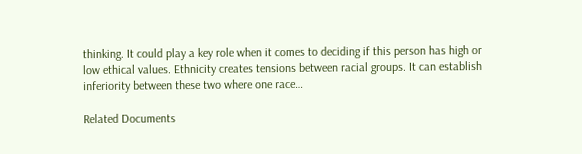thinking. It could play a key role when it comes to deciding if this person has high or low ethical values. Ethnicity creates tensions between racial groups. It can establish inferiority between these two where one race…

Related Documents